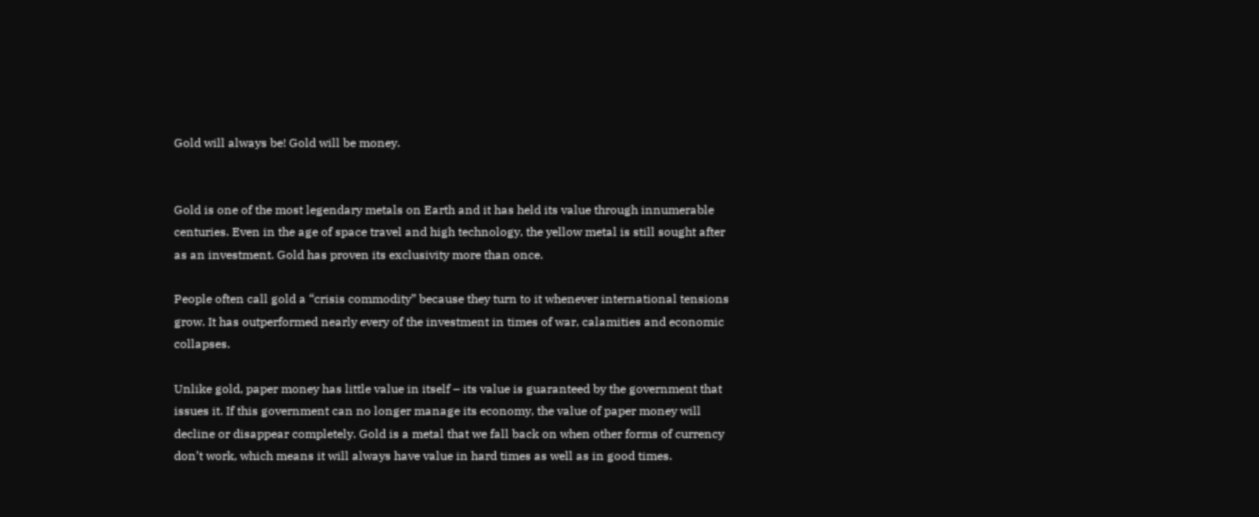Gold will always be! Gold will be money.


Gold is one of the most legendary metals on Earth and it has held its value through innumerable centuries. Even in the age of space travel and high technology, the yellow metal is still sought after as an investment. Gold has proven its exclusivity more than once.

People often call gold a “crisis commodity” because they turn to it whenever international tensions grow. It has outperformed nearly every of the investment in times of war, calamities and economic collapses.

Unlike gold, paper money has little value in itself – its value is guaranteed by the government that issues it. If this government can no longer manage its economy, the value of paper money will decline or disappear completely. Gold is a metal that we fall back on when other forms of currency don’t work, which means it will always have value in hard times as well as in good times.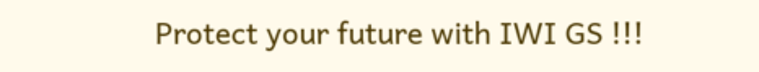Protect your future with IWI GS !!!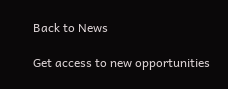Back to News

Get access to new opportunities